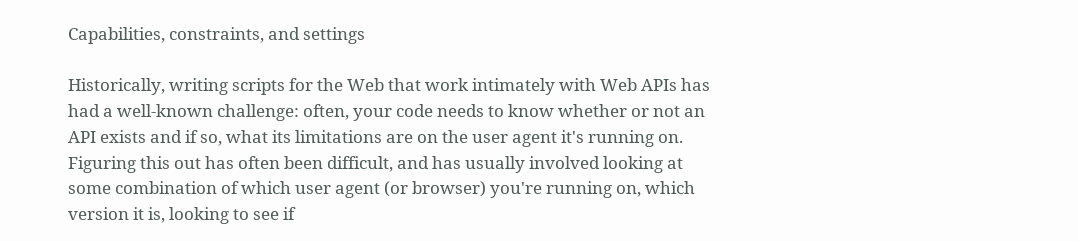Capabilities, constraints, and settings

Historically, writing scripts for the Web that work intimately with Web APIs has had a well-known challenge: often, your code needs to know whether or not an API exists and if so, what its limitations are on the user agent it's running on. Figuring this out has often been difficult, and has usually involved looking at some combination of which user agent (or browser) you're running on, which version it is, looking to see if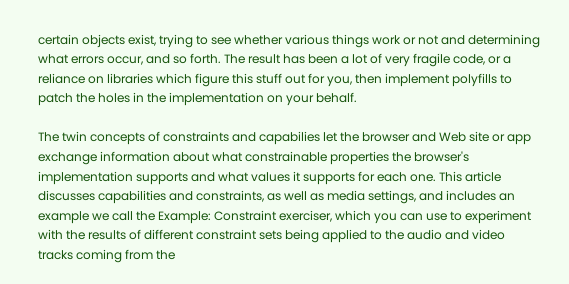certain objects exist, trying to see whether various things work or not and determining what errors occur, and so forth. The result has been a lot of very fragile code, or a reliance on libraries which figure this stuff out for you, then implement polyfills to patch the holes in the implementation on your behalf.

The twin concepts of constraints and capabilies let the browser and Web site or app exchange information about what constrainable properties the browser's implementation supports and what values it supports for each one. This article discusses capabilities and constraints, as well as media settings, and includes an example we call the Example: Constraint exerciser, which you can use to experiment with the results of different constraint sets being applied to the audio and video tracks coming from the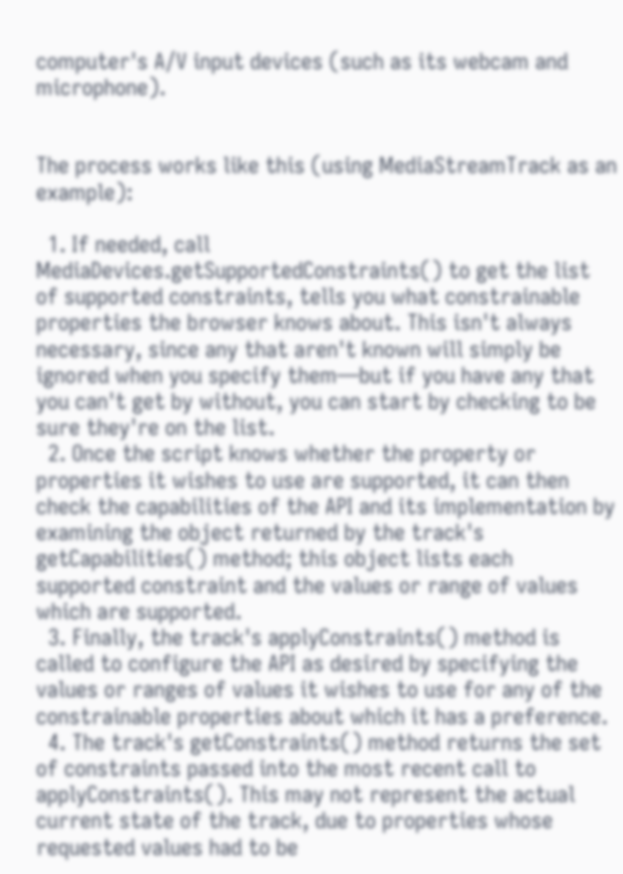computer's A/V input devices (such as its webcam and microphone).


The process works like this (using MediaStreamTrack as an example):

  1. If needed, call MediaDevices.getSupportedConstraints() to get the list of supported constraints, tells you what constrainable properties the browser knows about. This isn't always necessary, since any that aren't known will simply be ignored when you specify them—but if you have any that you can't get by without, you can start by checking to be sure they're on the list.
  2. Once the script knows whether the property or properties it wishes to use are supported, it can then check the capabilities of the API and its implementation by examining the object returned by the track's getCapabilities() method; this object lists each supported constraint and the values or range of values which are supported.
  3. Finally, the track's applyConstraints() method is called to configure the API as desired by specifying the values or ranges of values it wishes to use for any of the constrainable properties about which it has a preference.
  4. The track's getConstraints() method returns the set of constraints passed into the most recent call to applyConstraints(). This may not represent the actual current state of the track, due to properties whose requested values had to be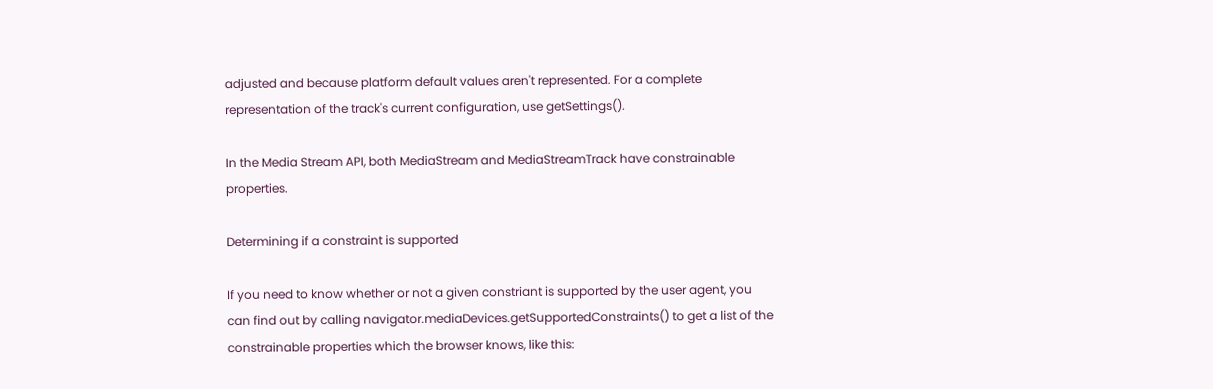adjusted and because platform default values aren't represented. For a complete representation of the track's current configuration, use getSettings().

In the Media Stream API, both MediaStream and MediaStreamTrack have constrainable properties.

Determining if a constraint is supported

If you need to know whether or not a given constriant is supported by the user agent, you can find out by calling navigator.mediaDevices.getSupportedConstraints() to get a list of the constrainable properties which the browser knows, like this: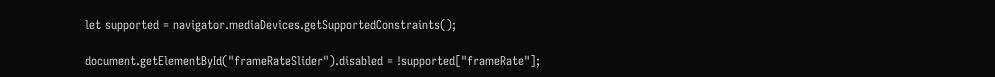let supported = navigator.mediaDevices.getSupportedConstraints();

document.getElementById("frameRateSlider").disabled = !supported["frameRate"];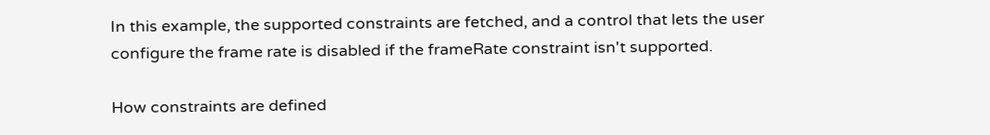In this example, the supported constraints are fetched, and a control that lets the user configure the frame rate is disabled if the frameRate constraint isn't supported.

How constraints are defined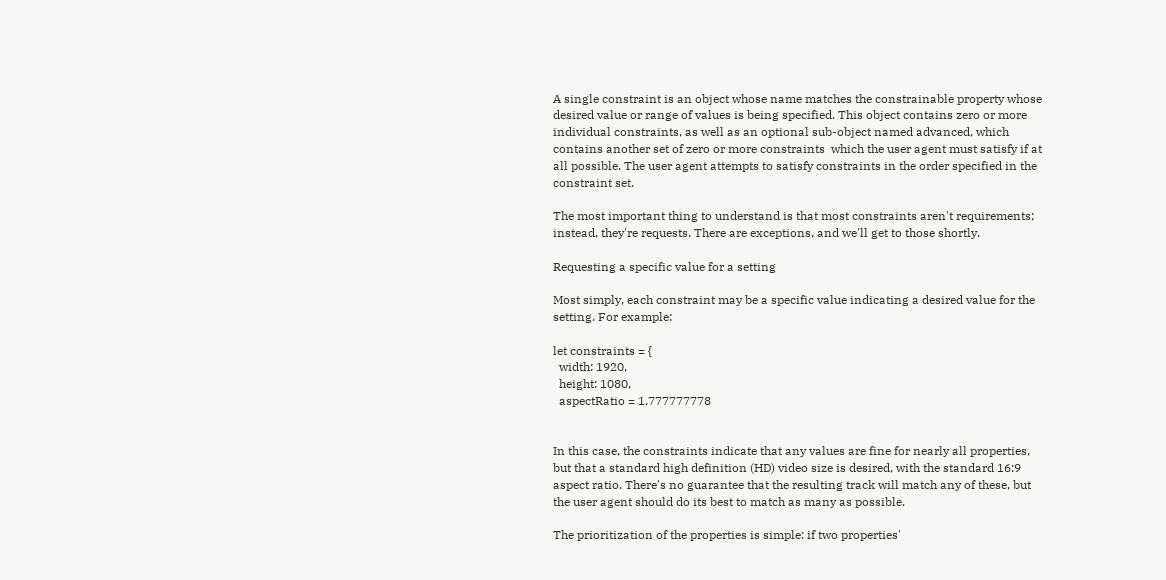A single constraint is an object whose name matches the constrainable property whose desired value or range of values is being specified. This object contains zero or more individual constraints, as well as an optional sub-object named advanced, which contains another set of zero or more constraints  which the user agent must satisfy if at all possible. The user agent attempts to satisfy constraints in the order specified in the constraint set.

The most important thing to understand is that most constraints aren't requirements; instead, they're requests. There are exceptions, and we'll get to those shortly.

Requesting a specific value for a setting

Most simply, each constraint may be a specific value indicating a desired value for the setting. For example:

let constraints = {
  width: 1920,
  height: 1080,
  aspectRatio = 1.777777778


In this case, the constraints indicate that any values are fine for nearly all properties, but that a standard high definition (HD) video size is desired, with the standard 16:9 aspect ratio. There's no guarantee that the resulting track will match any of these, but the user agent should do its best to match as many as possible.

The prioritization of the properties is simple: if two properties'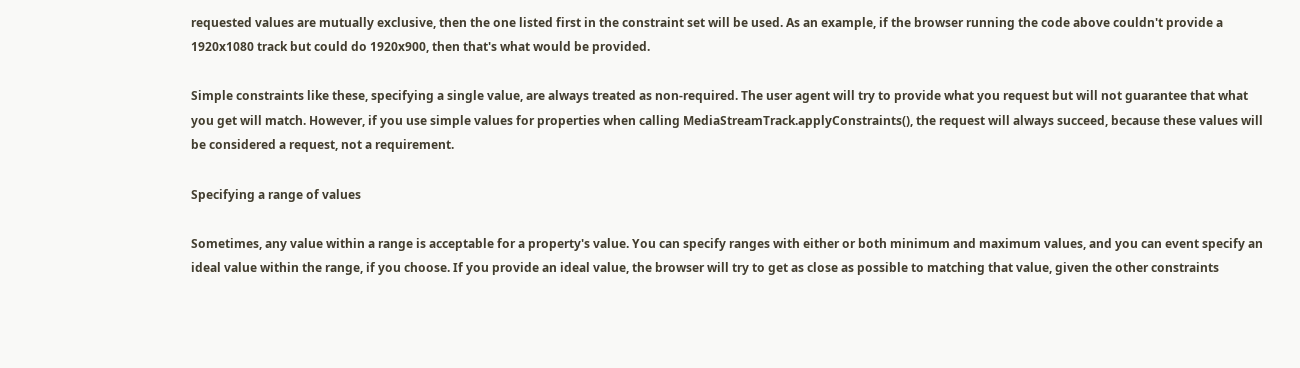requested values are mutually exclusive, then the one listed first in the constraint set will be used. As an example, if the browser running the code above couldn't provide a 1920x1080 track but could do 1920x900, then that's what would be provided.

Simple constraints like these, specifying a single value, are always treated as non-required. The user agent will try to provide what you request but will not guarantee that what you get will match. However, if you use simple values for properties when calling MediaStreamTrack.applyConstraints(), the request will always succeed, because these values will be considered a request, not a requirement.

Specifying a range of values

Sometimes, any value within a range is acceptable for a property's value. You can specify ranges with either or both minimum and maximum values, and you can event specify an ideal value within the range, if you choose. If you provide an ideal value, the browser will try to get as close as possible to matching that value, given the other constraints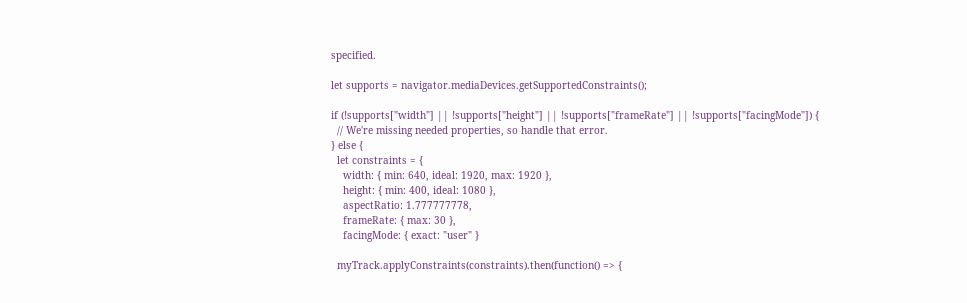specified.

let supports = navigator.mediaDevices.getSupportedConstraints();

if (!supports["width"] || !supports["height"] || !supports["frameRate"] || !supports["facingMode"]) {
  // We're missing needed properties, so handle that error.
} else {
  let constraints = {
    width: { min: 640, ideal: 1920, max: 1920 },
    height: { min: 400, ideal: 1080 },
    aspectRatio: 1.777777778,
    frameRate: { max: 30 },
    facingMode: { exact: "user" }

  myTrack.applyConstraints(constraints).then(function() => {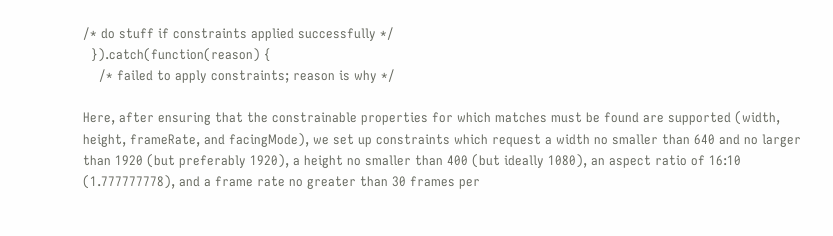/* do stuff if constraints applied successfully */
  }).catch(function(reason) {
    /* failed to apply constraints; reason is why */

Here, after ensuring that the constrainable properties for which matches must be found are supported (width, height, frameRate, and facingMode), we set up constraints which request a width no smaller than 640 and no larger than 1920 (but preferably 1920), a height no smaller than 400 (but ideally 1080), an aspect ratio of 16:10 (1.777777778), and a frame rate no greater than 30 frames per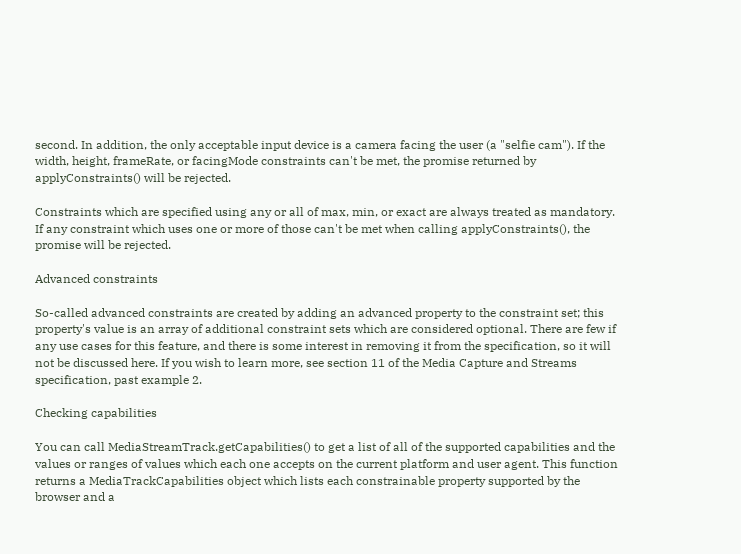second. In addition, the only acceptable input device is a camera facing the user (a "selfie cam"). If the width, height, frameRate, or facingMode constraints can't be met, the promise returned by applyConstraints() will be rejected.

Constraints which are specified using any or all of max, min, or exact are always treated as mandatory. If any constraint which uses one or more of those can't be met when calling applyConstraints(), the promise will be rejected.

Advanced constraints

So-called advanced constraints are created by adding an advanced property to the constraint set; this property's value is an array of additional constraint sets which are considered optional. There are few if any use cases for this feature, and there is some interest in removing it from the specification, so it will not be discussed here. If you wish to learn more, see section 11 of the Media Capture and Streams specification, past example 2.

Checking capabilities

You can call MediaStreamTrack.getCapabilities() to get a list of all of the supported capabilities and the values or ranges of values which each one accepts on the current platform and user agent. This function returns a MediaTrackCapabilities object which lists each constrainable property supported by the browser and a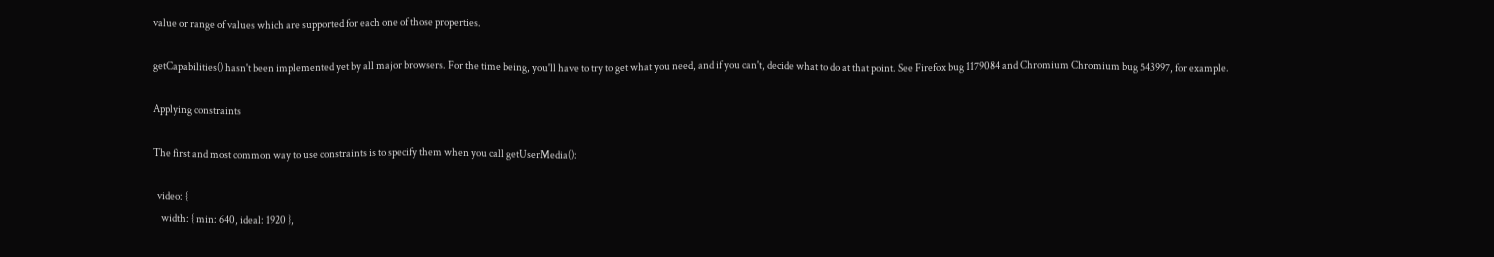value or range of values which are supported for each one of those properties.

getCapabilities() hasn't been implemented yet by all major browsers. For the time being, you'll have to try to get what you need, and if you can't, decide what to do at that point. See Firefox bug 1179084 and Chromium Chromium bug 543997, for example.

Applying constraints

The first and most common way to use constraints is to specify them when you call getUserMedia():

  video: {
    width: { min: 640, ideal: 1920 },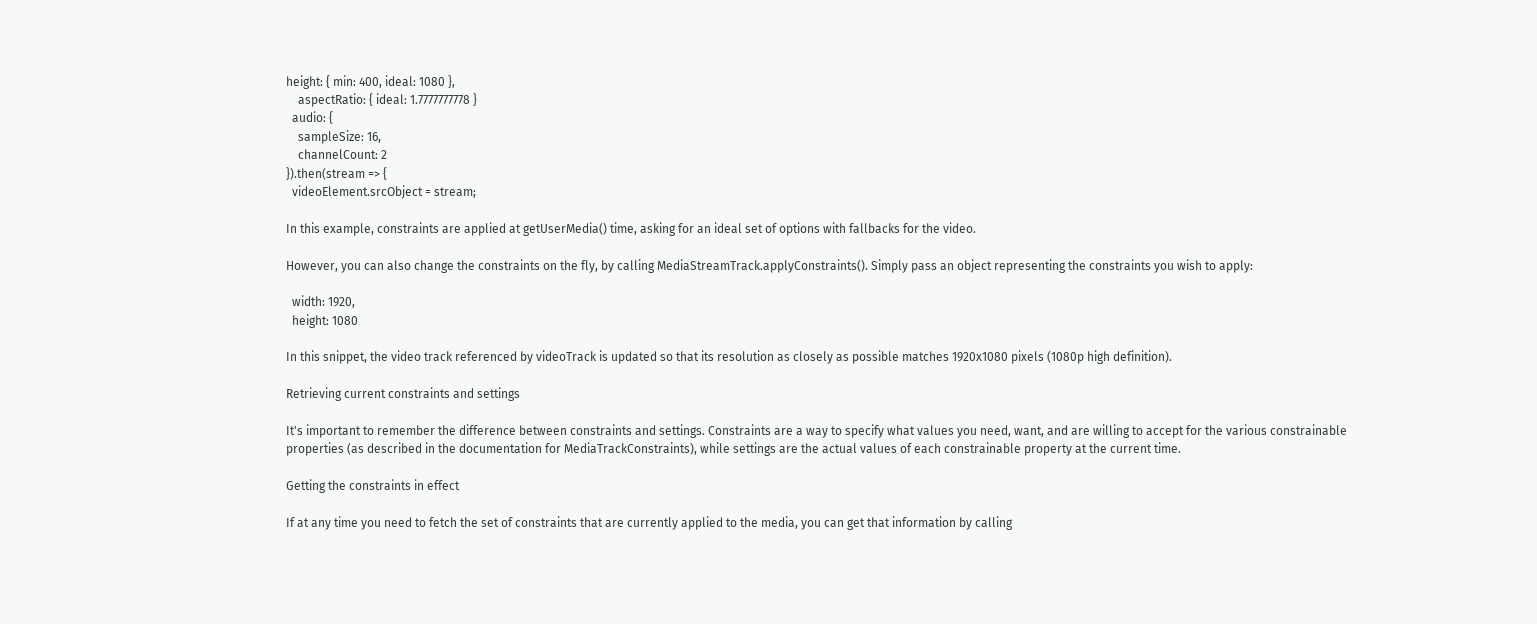height: { min: 400, ideal: 1080 },
    aspectRatio: { ideal: 1.7777777778 }
  audio: {
    sampleSize: 16,
    channelCount: 2
}).then(stream => {
  videoElement.srcObject = stream;

In this example, constraints are applied at getUserMedia() time, asking for an ideal set of options with fallbacks for the video.

However, you can also change the constraints on the fly, by calling MediaStreamTrack.applyConstraints(). Simply pass an object representing the constraints you wish to apply:

  width: 1920,
  height: 1080

In this snippet, the video track referenced by videoTrack is updated so that its resolution as closely as possible matches 1920x1080 pixels (1080p high definition).

Retrieving current constraints and settings

It's important to remember the difference between constraints and settings. Constraints are a way to specify what values you need, want, and are willing to accept for the various constrainable properties (as described in the documentation for MediaTrackConstraints), while settings are the actual values of each constrainable property at the current time.

Getting the constraints in effect

If at any time you need to fetch the set of constraints that are currently applied to the media, you can get that information by calling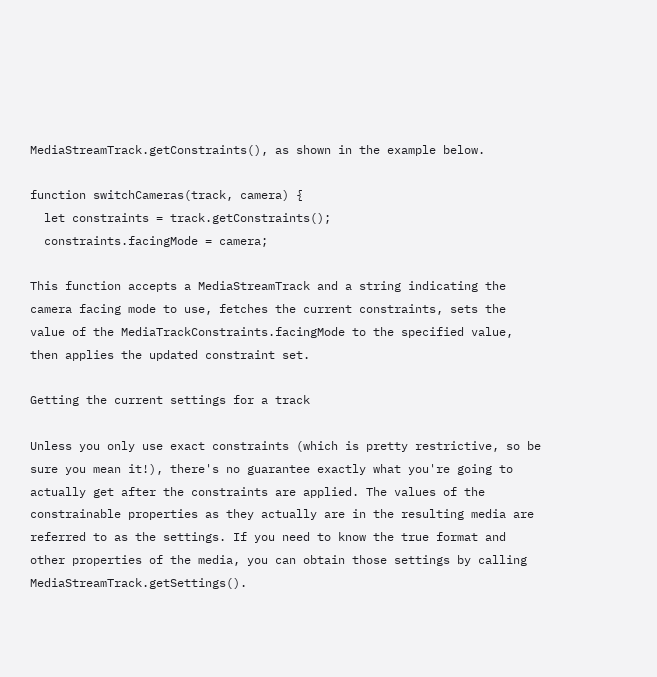MediaStreamTrack.getConstraints(), as shown in the example below.

function switchCameras(track, camera) {
  let constraints = track.getConstraints();
  constraints.facingMode = camera;

This function accepts a MediaStreamTrack and a string indicating the camera facing mode to use, fetches the current constraints, sets the value of the MediaTrackConstraints.facingMode to the specified value, then applies the updated constraint set.

Getting the current settings for a track

Unless you only use exact constraints (which is pretty restrictive, so be sure you mean it!), there's no guarantee exactly what you're going to actually get after the constraints are applied. The values of the constrainable properties as they actually are in the resulting media are referred to as the settings. If you need to know the true format and other properties of the media, you can obtain those settings by calling MediaStreamTrack.getSettings().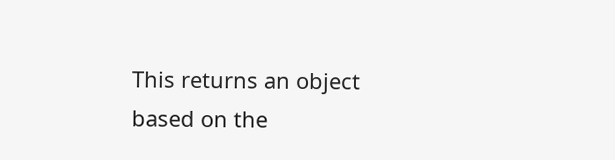This returns an object based on the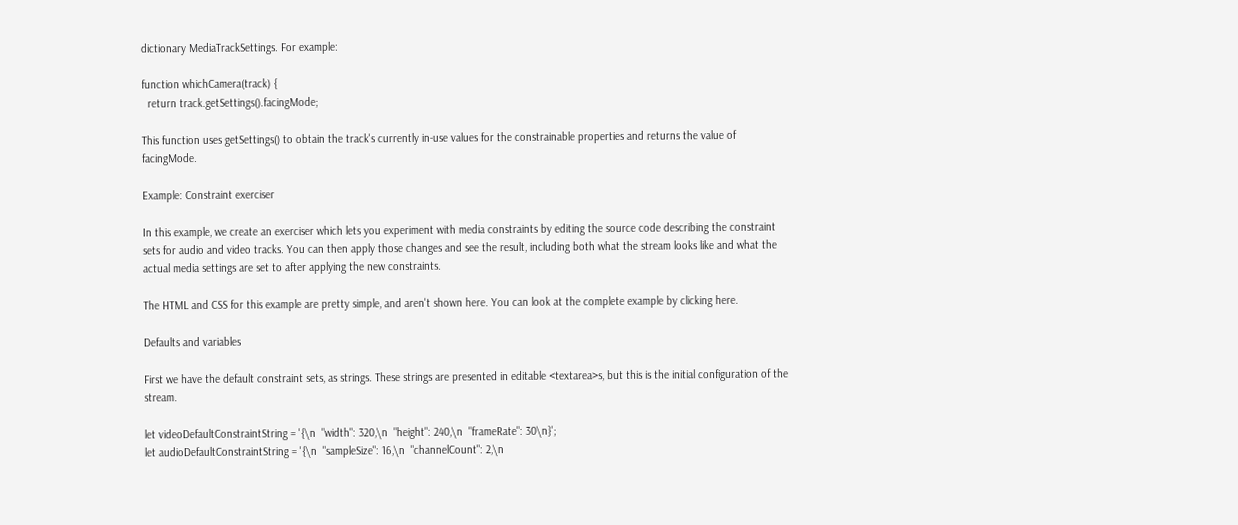dictionary MediaTrackSettings. For example:

function whichCamera(track) {
  return track.getSettings().facingMode;

This function uses getSettings() to obtain the track's currently in-use values for the constrainable properties and returns the value of facingMode.

Example: Constraint exerciser

In this example, we create an exerciser which lets you experiment with media constraints by editing the source code describing the constraint sets for audio and video tracks. You can then apply those changes and see the result, including both what the stream looks like and what the actual media settings are set to after applying the new constraints.

The HTML and CSS for this example are pretty simple, and aren't shown here. You can look at the complete example by clicking here.

Defaults and variables

First we have the default constraint sets, as strings. These strings are presented in editable <textarea>s, but this is the initial configuration of the stream.

let videoDefaultConstraintString = '{\n  "width": 320,\n  "height": 240,\n  "frameRate": 30\n}';
let audioDefaultConstraintString = '{\n  "sampleSize": 16,\n  "channelCount": 2,\n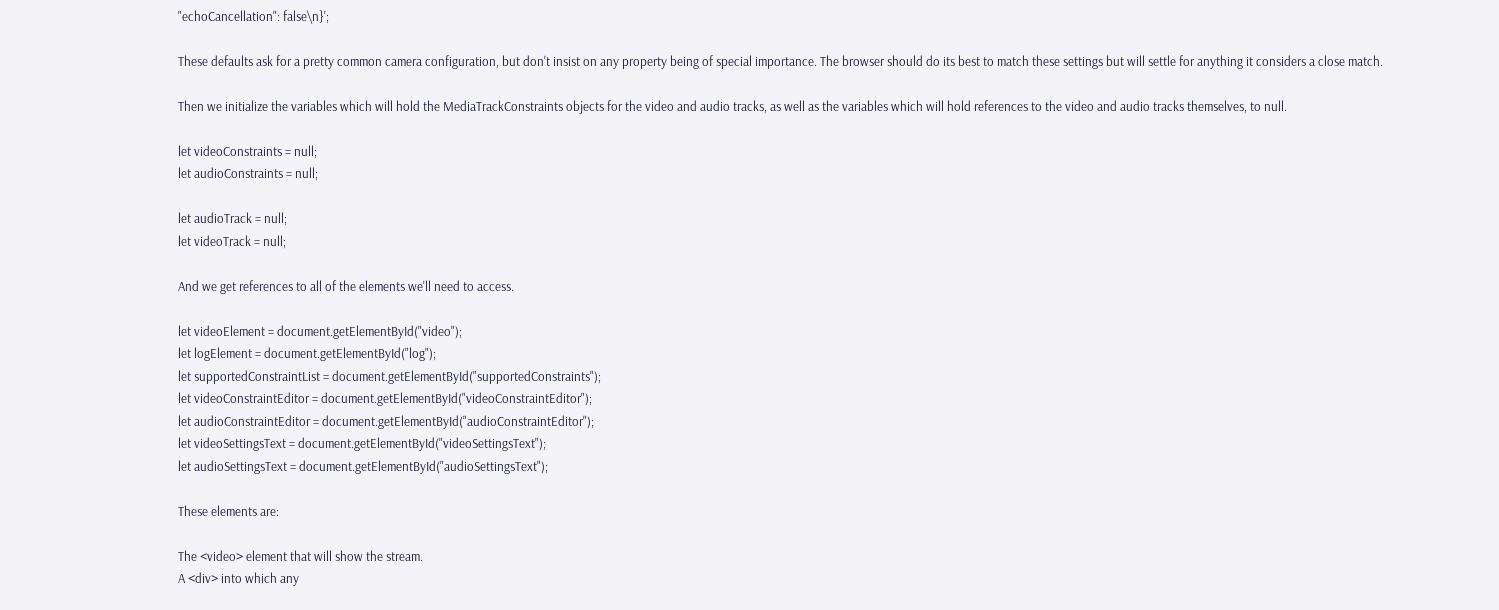"echoCancellation": false\n}';

These defaults ask for a pretty common camera configuration, but don't insist on any property being of special importance. The browser should do its best to match these settings but will settle for anything it considers a close match.

Then we initialize the variables which will hold the MediaTrackConstraints objects for the video and audio tracks, as well as the variables which will hold references to the video and audio tracks themselves, to null.

let videoConstraints = null;
let audioConstraints = null;

let audioTrack = null;
let videoTrack = null;

And we get references to all of the elements we'll need to access.

let videoElement = document.getElementById("video");
let logElement = document.getElementById("log");
let supportedConstraintList = document.getElementById("supportedConstraints");
let videoConstraintEditor = document.getElementById("videoConstraintEditor");
let audioConstraintEditor = document.getElementById("audioConstraintEditor");
let videoSettingsText = document.getElementById("videoSettingsText");
let audioSettingsText = document.getElementById("audioSettingsText");

These elements are:

The <video> element that will show the stream.
A <div> into which any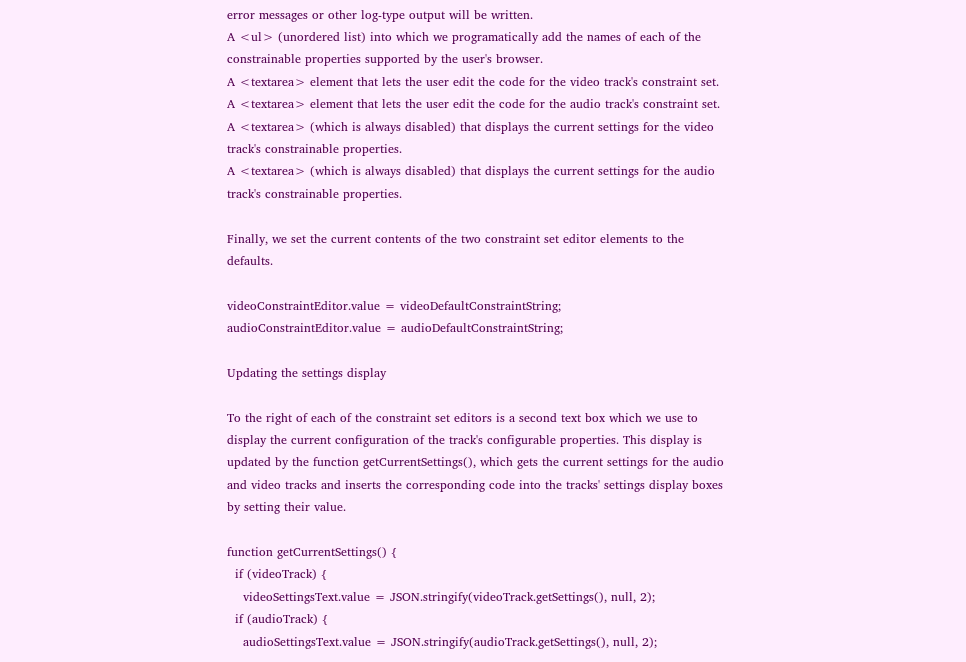error messages or other log-type output will be written.
A <ul> (unordered list) into which we programatically add the names of each of the constrainable properties supported by the user's browser.
A <textarea> element that lets the user edit the code for the video track's constraint set.
A <textarea> element that lets the user edit the code for the audio track's constraint set.
A <textarea> (which is always disabled) that displays the current settings for the video track's constrainable properties.
A <textarea> (which is always disabled) that displays the current settings for the audio track's constrainable properties.

Finally, we set the current contents of the two constraint set editor elements to the defaults.

videoConstraintEditor.value = videoDefaultConstraintString;
audioConstraintEditor.value = audioDefaultConstraintString;

Updating the settings display

To the right of each of the constraint set editors is a second text box which we use to display the current configuration of the track's configurable properties. This display is updated by the function getCurrentSettings(), which gets the current settings for the audio and video tracks and inserts the corresponding code into the tracks' settings display boxes by setting their value.

function getCurrentSettings() {
  if (videoTrack) {
    videoSettingsText.value = JSON.stringify(videoTrack.getSettings(), null, 2);
  if (audioTrack) {
    audioSettingsText.value = JSON.stringify(audioTrack.getSettings(), null, 2);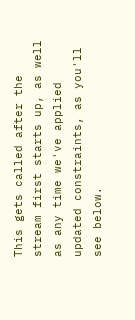This gets called after the stream first starts up, as well as any time we've applied updated constraints, as you'll see below.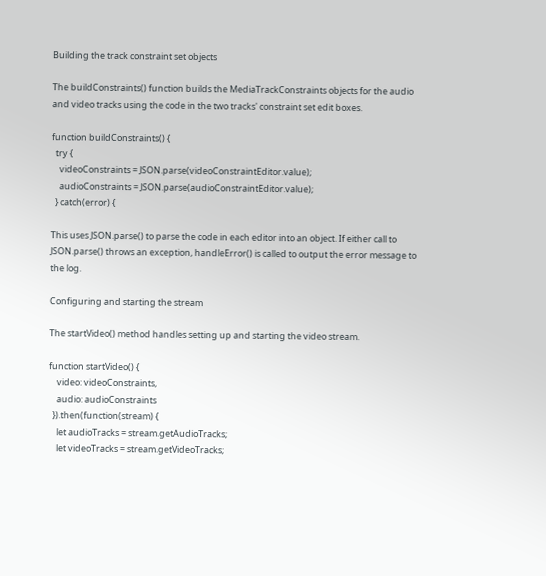Building the track constraint set objects

The buildConstraints() function builds the MediaTrackConstraints objects for the audio and video tracks using the code in the two tracks' constraint set edit boxes.

function buildConstraints() {
  try {
    videoConstraints = JSON.parse(videoConstraintEditor.value);
    audioConstraints = JSON.parse(audioConstraintEditor.value);
  } catch(error) {

This uses JSON.parse() to parse the code in each editor into an object. If either call to JSON.parse() throws an exception, handleError() is called to output the error message to the log.

Configuring and starting the stream

The startVideo() method handles setting up and starting the video stream.

function startVideo() {
    video: videoConstraints,
    audio: audioConstraints
  }).then(function(stream) {
    let audioTracks = stream.getAudioTracks;
    let videoTracks = stream.getVideoTracks;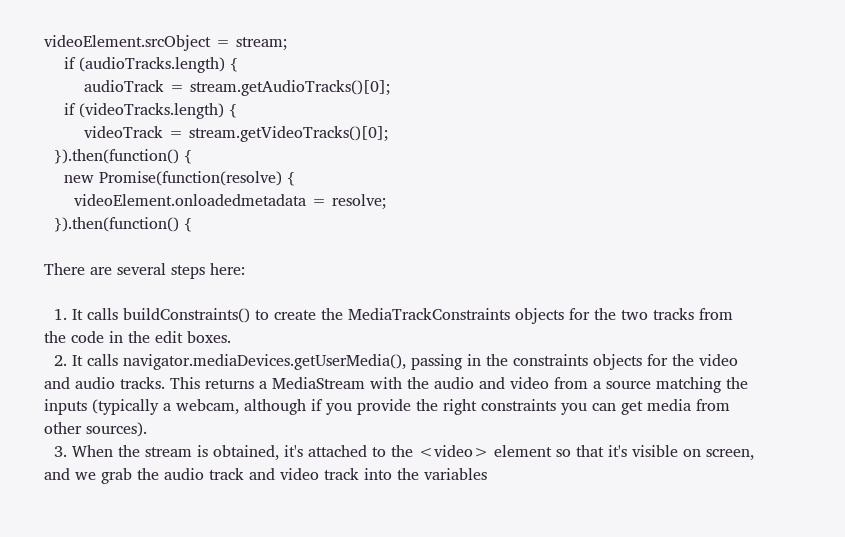videoElement.srcObject = stream;
    if (audioTracks.length) {
        audioTrack = stream.getAudioTracks()[0];
    if (videoTracks.length) {
        videoTrack = stream.getVideoTracks()[0];
  }).then(function() {
    new Promise(function(resolve) {
      videoElement.onloadedmetadata = resolve;
  }).then(function() {

There are several steps here:

  1. It calls buildConstraints() to create the MediaTrackConstraints objects for the two tracks from the code in the edit boxes.
  2. It calls navigator.mediaDevices.getUserMedia(), passing in the constraints objects for the video and audio tracks. This returns a MediaStream with the audio and video from a source matching the inputs (typically a webcam, although if you provide the right constraints you can get media from other sources).
  3. When the stream is obtained, it's attached to the <video> element so that it's visible on screen, and we grab the audio track and video track into the variables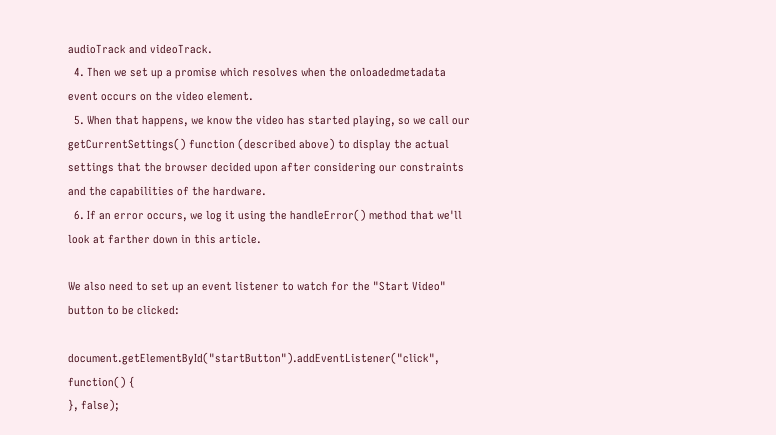audioTrack and videoTrack.
  4. Then we set up a promise which resolves when the onloadedmetadata event occurs on the video element.
  5. When that happens, we know the video has started playing, so we call our getCurrentSettings() function (described above) to display the actual settings that the browser decided upon after considering our constraints and the capabilities of the hardware.
  6. If an error occurs, we log it using the handleError() method that we'll look at farther down in this article.

We also need to set up an event listener to watch for the "Start Video" button to be clicked:

document.getElementById("startButton").addEventListener("click", function() {
}, false);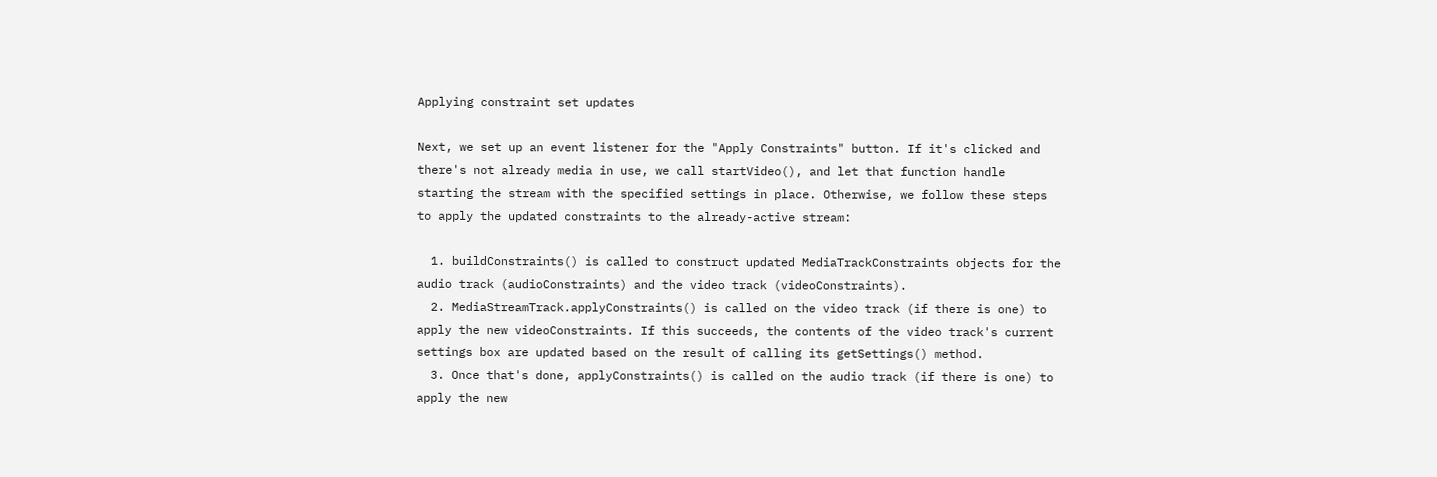Applying constraint set updates

Next, we set up an event listener for the "Apply Constraints" button. If it's clicked and there's not already media in use, we call startVideo(), and let that function handle starting the stream with the specified settings in place. Otherwise, we follow these steps to apply the updated constraints to the already-active stream:

  1. buildConstraints() is called to construct updated MediaTrackConstraints objects for the audio track (audioConstraints) and the video track (videoConstraints).
  2. MediaStreamTrack.applyConstraints() is called on the video track (if there is one) to apply the new videoConstraints. If this succeeds, the contents of the video track's current settings box are updated based on the result of calling its getSettings() method.
  3. Once that's done, applyConstraints() is called on the audio track (if there is one) to apply the new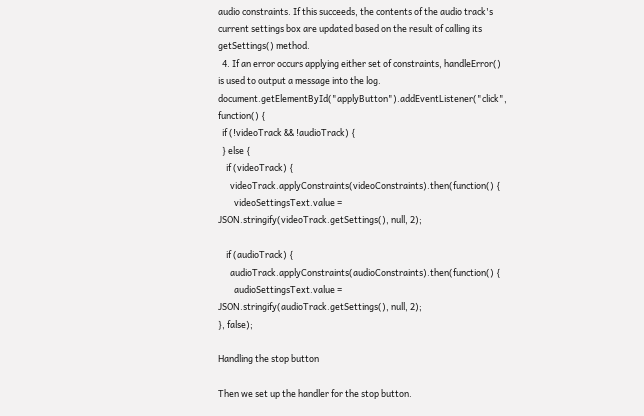audio constraints. If this succeeds, the contents of the audio track's current settings box are updated based on the result of calling its getSettings() method.
  4. If an error occurs applying either set of constraints, handleError() is used to output a message into the log.
document.getElementById("applyButton").addEventListener("click", function() {
  if (!videoTrack && !audioTrack) {
  } else {
    if (videoTrack) {
      videoTrack.applyConstraints(videoConstraints).then(function() {
        videoSettingsText.value = JSON.stringify(videoTrack.getSettings(), null, 2);

    if (audioTrack) {
      audioTrack.applyConstraints(audioConstraints).then(function() {
        audioSettingsText.value = JSON.stringify(audioTrack.getSettings(), null, 2);
}, false);

Handling the stop button

Then we set up the handler for the stop button.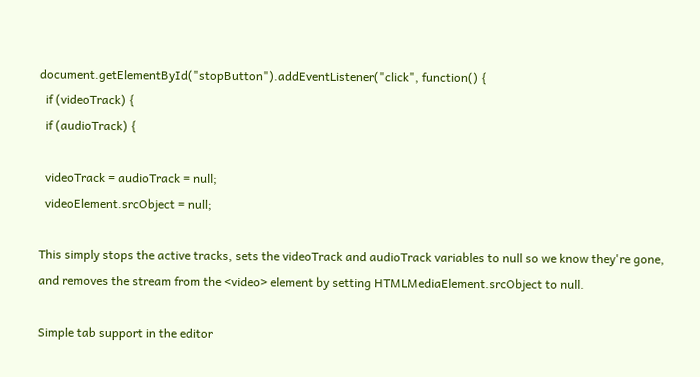document.getElementById("stopButton").addEventListener("click", function() {
  if (videoTrack) {
  if (audioTrack) {

  videoTrack = audioTrack = null;
  videoElement.srcObject = null;

This simply stops the active tracks, sets the videoTrack and audioTrack variables to null so we know they're gone, and removes the stream from the <video> element by setting HTMLMediaElement.srcObject to null.

Simple tab support in the editor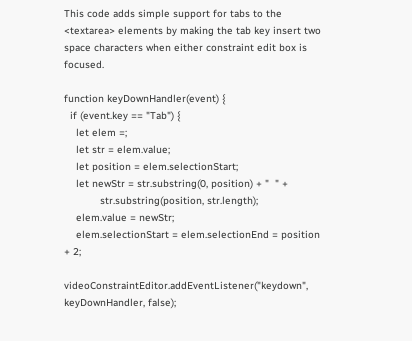This code adds simple support for tabs to the <textarea> elements by making the tab key insert two space characters when either constraint edit box is focused.

function keyDownHandler(event) {
  if (event.key == "Tab") {
    let elem =;
    let str = elem.value;
    let position = elem.selectionStart;
    let newStr = str.substring(0, position) + "  " +
            str.substring(position, str.length);
    elem.value = newStr;
    elem.selectionStart = elem.selectionEnd = position + 2;

videoConstraintEditor.addEventListener("keydown", keyDownHandler, false);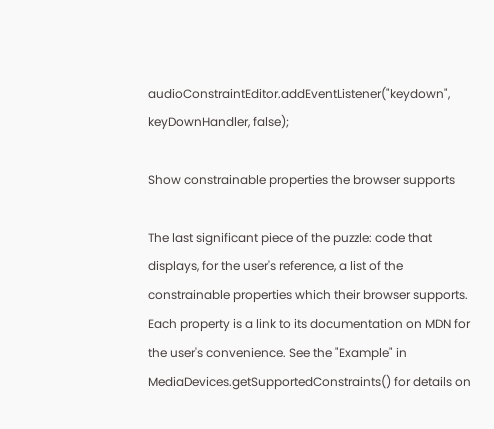audioConstraintEditor.addEventListener("keydown", keyDownHandler, false);

Show constrainable properties the browser supports

The last significant piece of the puzzle: code that displays, for the user's reference, a list of the constrainable properties which their browser supports. Each property is a link to its documentation on MDN for the user's convenience. See the "Example" in MediaDevices.getSupportedConstraints() for details on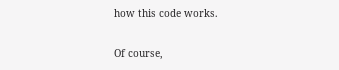how this code works.

Of course,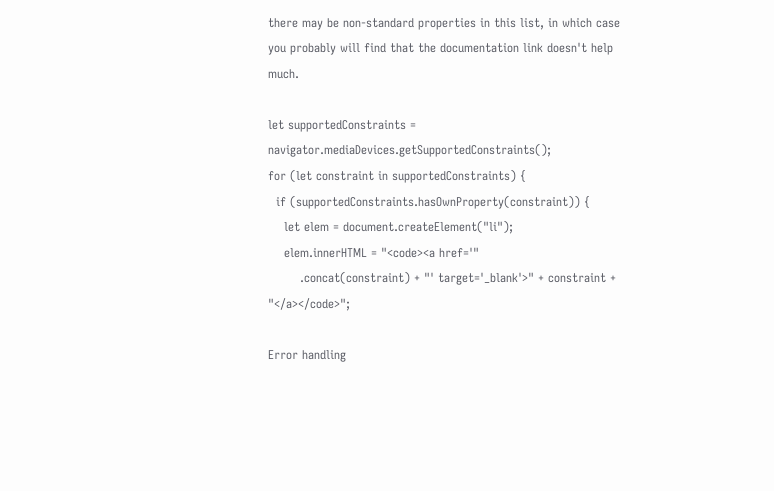there may be non-standard properties in this list, in which case you probably will find that the documentation link doesn't help much.

let supportedConstraints = navigator.mediaDevices.getSupportedConstraints();
for (let constraint in supportedConstraints) {
  if (supportedConstraints.hasOwnProperty(constraint)) {
    let elem = document.createElement("li");
    elem.innerHTML = "<code><a href='"
        .concat(constraint) + "' target='_blank'>" + constraint + "</a></code>";

Error handling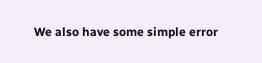We also have some simple error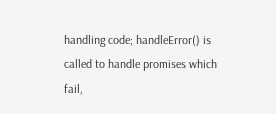handling code; handleError() is called to handle promises which fail,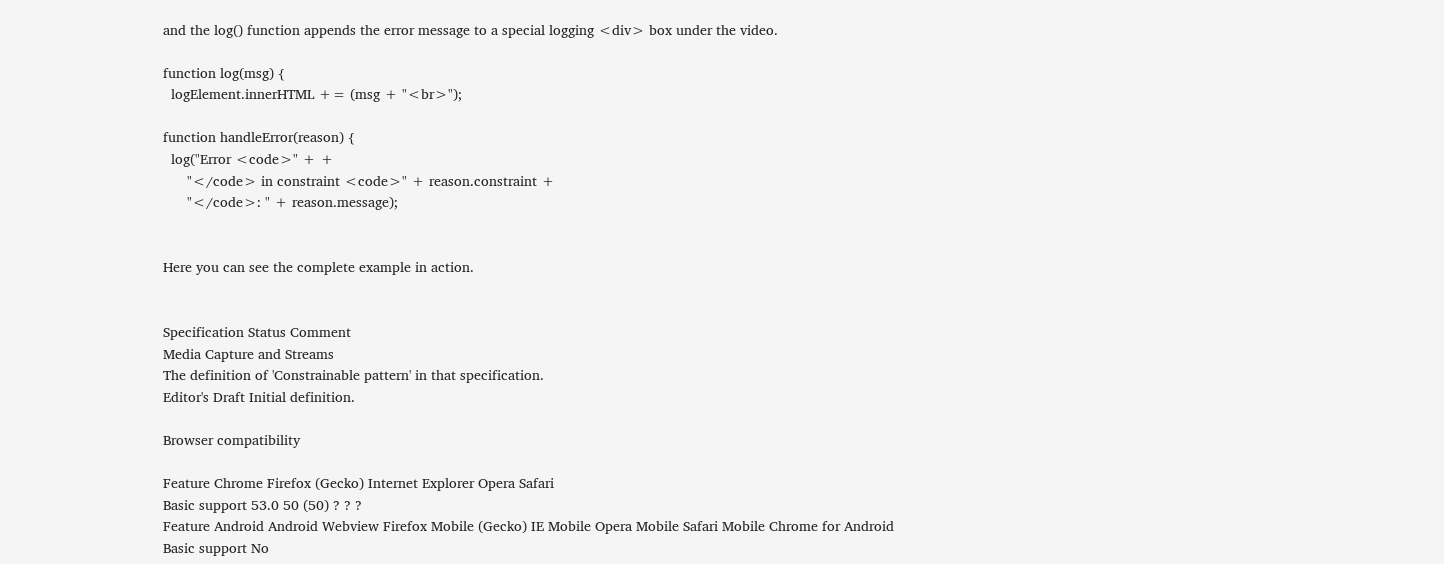and the log() function appends the error message to a special logging <div> box under the video.

function log(msg) {
  logElement.innerHTML += (msg + "<br>");

function handleError(reason) {
  log("Error <code>" + +
      "</code> in constraint <code>" + reason.constraint +
      "</code>: " + reason.message);


Here you can see the complete example in action.


Specification Status Comment
Media Capture and Streams
The definition of 'Constrainable pattern' in that specification.
Editor's Draft Initial definition.

Browser compatibility

Feature Chrome Firefox (Gecko) Internet Explorer Opera Safari
Basic support 53.0 50 (50) ? ? ?
Feature Android Android Webview Firefox Mobile (Gecko) IE Mobile Opera Mobile Safari Mobile Chrome for Android
Basic support No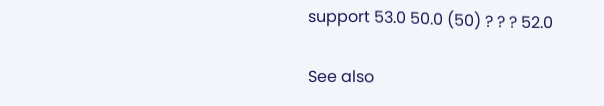support 53.0 50.0 (50) ? ? ? 52.0

See also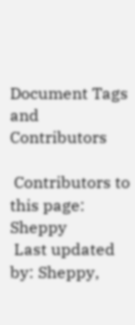Document Tags and Contributors

 Contributors to this page: Sheppy
 Last updated by: Sheppy,